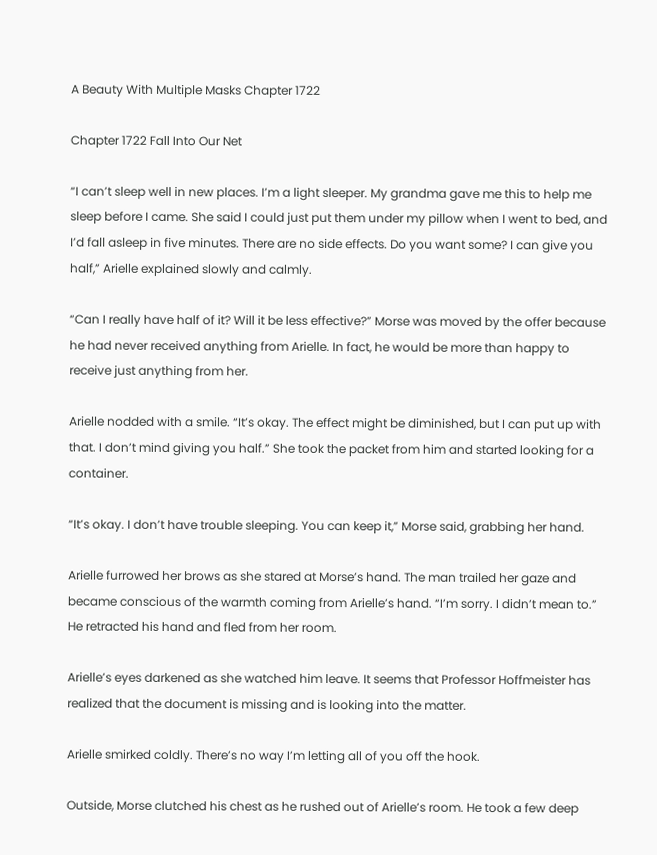A Beauty With Multiple Masks Chapter 1722

Chapter 1722 Fall Into Our Net

“I can’t sleep well in new places. I’m a light sleeper. My grandma gave me this to help me sleep before I came. She said I could just put them under my pillow when I went to bed, and I’d fall asleep in five minutes. There are no side effects. Do you want some? I can give you half,” Arielle explained slowly and calmly.

“Can I really have half of it? Will it be less effective?” Morse was moved by the offer because he had never received anything from Arielle. In fact, he would be more than happy to receive just anything from her.

Arielle nodded with a smile. “It’s okay. The effect might be diminished, but I can put up with that. I don’t mind giving you half.” She took the packet from him and started looking for a container.

“It’s okay. I don’t have trouble sleeping. You can keep it,” Morse said, grabbing her hand.

Arielle furrowed her brows as she stared at Morse’s hand. The man trailed her gaze and became conscious of the warmth coming from Arielle’s hand. “I’m sorry. I didn’t mean to.” He retracted his hand and fled from her room.

Arielle’s eyes darkened as she watched him leave. It seems that Professor Hoffmeister has realized that the document is missing and is looking into the matter.

Arielle smirked coldly. There’s no way I’m letting all of you off the hook.

Outside, Morse clutched his chest as he rushed out of Arielle’s room. He took a few deep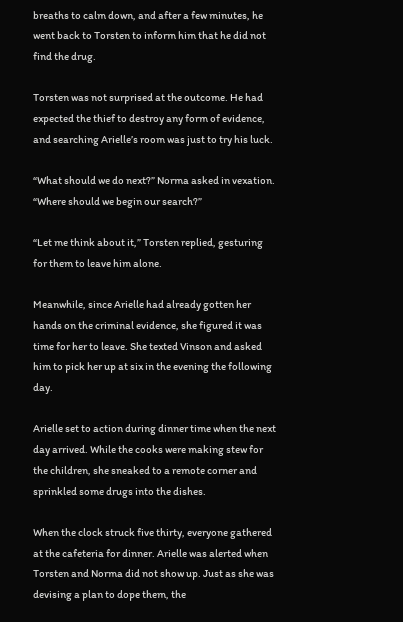breaths to calm down, and after a few minutes, he went back to Torsten to inform him that he did not find the drug.

Torsten was not surprised at the outcome. He had expected the thief to destroy any form of evidence, and searching Arielle’s room was just to try his luck.

“What should we do next?” Norma asked in vexation. “Where should we begin our search?”

“Let me think about it,” Torsten replied, gesturing for them to leave him alone.

Meanwhile, since Arielle had already gotten her hands on the criminal evidence, she figured it was time for her to leave. She texted Vinson and asked him to pick her up at six in the evening the following day.

Arielle set to action during dinner time when the next day arrived. While the cooks were making stew for the children, she sneaked to a remote corner and sprinkled some drugs into the dishes.

When the clock struck five thirty, everyone gathered at the cafeteria for dinner. Arielle was alerted when Torsten and Norma did not show up. Just as she was devising a plan to dope them, the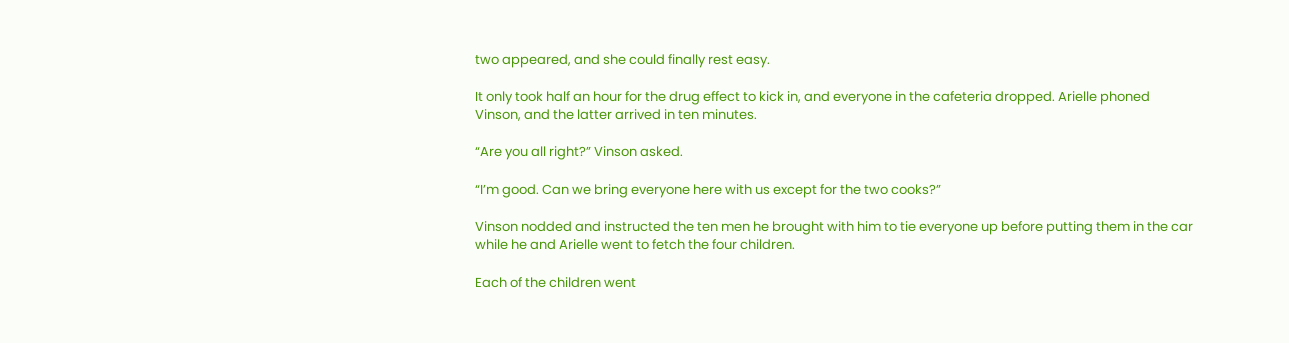two appeared, and she could finally rest easy.

It only took half an hour for the drug effect to kick in, and everyone in the cafeteria dropped. Arielle phoned Vinson, and the latter arrived in ten minutes.

“Are you all right?” Vinson asked.

“I’m good. Can we bring everyone here with us except for the two cooks?”

Vinson nodded and instructed the ten men he brought with him to tie everyone up before putting them in the car while he and Arielle went to fetch the four children.

Each of the children went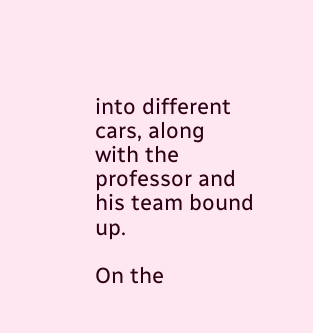into different cars, along with the professor and his team bound up.

On the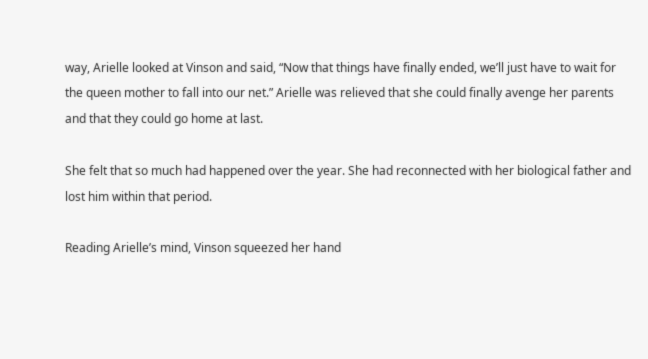way, Arielle looked at Vinson and said, “Now that things have finally ended, we’ll just have to wait for the queen mother to fall into our net.” Arielle was relieved that she could finally avenge her parents and that they could go home at last.

She felt that so much had happened over the year. She had reconnected with her biological father and lost him within that period.

Reading Arielle’s mind, Vinson squeezed her hand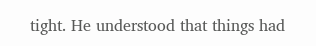tight. He understood that things had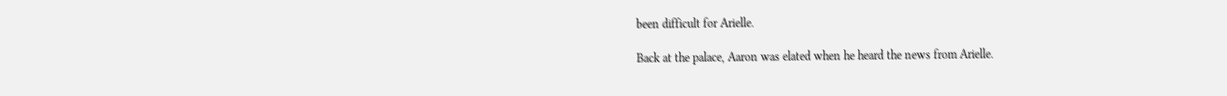been difficult for Arielle.

Back at the palace, Aaron was elated when he heard the news from Arielle.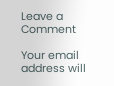Leave a Comment

Your email address will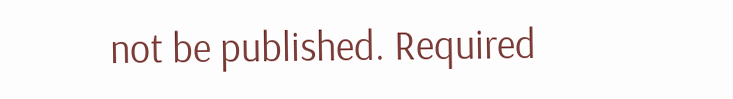not be published. Required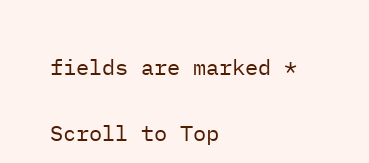fields are marked *

Scroll to Top